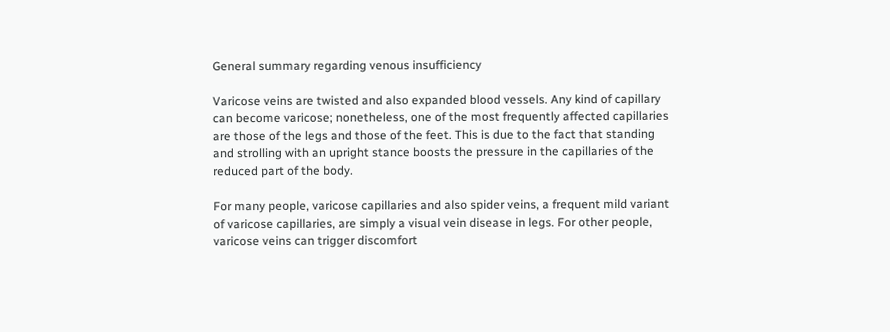General summary regarding venous insufficiency

Varicose veins are twisted and also expanded blood vessels. Any kind of capillary can become varicose; nonetheless, one of the most frequently affected capillaries are those of the legs and those of the feet. This is due to the fact that standing and strolling with an upright stance boosts the pressure in the capillaries of the reduced part of the body.

For many people, varicose capillaries and also spider veins, a frequent mild variant of varicose capillaries, are simply a visual vein disease in legs. For other people, varicose veins can trigger discomfort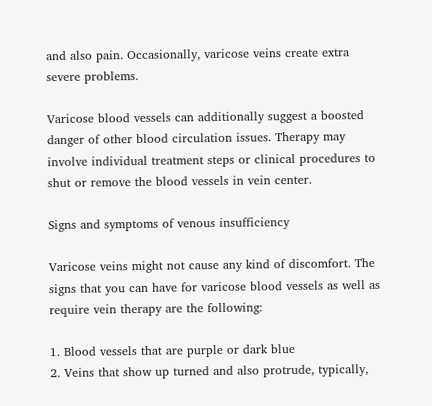and also pain. Occasionally, varicose veins create extra severe problems.

Varicose blood vessels can additionally suggest a boosted danger of other blood circulation issues. Therapy may involve individual treatment steps or clinical procedures to shut or remove the blood vessels in vein center.

Signs and symptoms of venous insufficiency

Varicose veins might not cause any kind of discomfort. The signs that you can have for varicose blood vessels as well as require vein therapy are the following:

1. Blood vessels that are purple or dark blue
2. Veins that show up turned and also protrude, typically,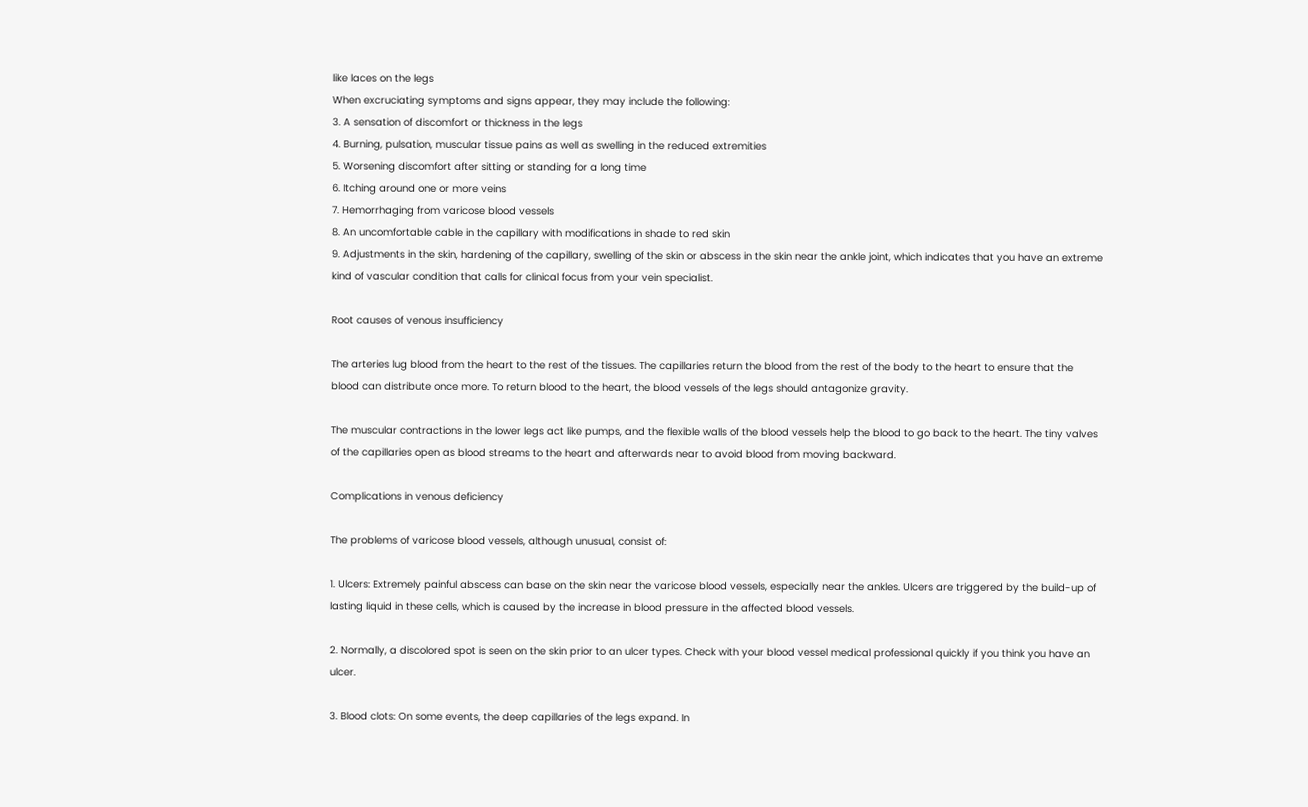like laces on the legs
When excruciating symptoms and signs appear, they may include the following:
3. A sensation of discomfort or thickness in the legs
4. Burning, pulsation, muscular tissue pains as well as swelling in the reduced extremities
5. Worsening discomfort after sitting or standing for a long time
6. Itching around one or more veins
7. Hemorrhaging from varicose blood vessels
8. An uncomfortable cable in the capillary with modifications in shade to red skin
9. Adjustments in the skin, hardening of the capillary, swelling of the skin or abscess in the skin near the ankle joint, which indicates that you have an extreme kind of vascular condition that calls for clinical focus from your vein specialist.

Root causes of venous insufficiency

The arteries lug blood from the heart to the rest of the tissues. The capillaries return the blood from the rest of the body to the heart to ensure that the blood can distribute once more. To return blood to the heart, the blood vessels of the legs should antagonize gravity.

The muscular contractions in the lower legs act like pumps, and the flexible walls of the blood vessels help the blood to go back to the heart. The tiny valves of the capillaries open as blood streams to the heart and afterwards near to avoid blood from moving backward.

Complications in venous deficiency

The problems of varicose blood vessels, although unusual, consist of:

1. Ulcers: Extremely painful abscess can base on the skin near the varicose blood vessels, especially near the ankles. Ulcers are triggered by the build-up of lasting liquid in these cells, which is caused by the increase in blood pressure in the affected blood vessels.

2. Normally, a discolored spot is seen on the skin prior to an ulcer types. Check with your blood vessel medical professional quickly if you think you have an ulcer.

3. Blood clots: On some events, the deep capillaries of the legs expand. In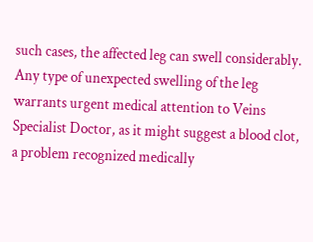such cases, the affected leg can swell considerably. Any type of unexpected swelling of the leg warrants urgent medical attention to Veins Specialist Doctor, as it might suggest a blood clot, a problem recognized medically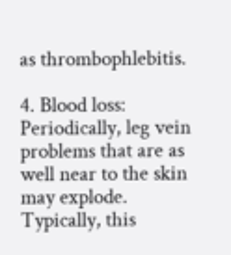as thrombophlebitis.

4. Blood loss: Periodically, leg vein problems that are as well near to the skin may explode. Typically, this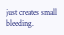just creates small bleeding.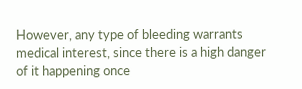However, any type of bleeding warrants medical interest, since there is a high danger of it happening once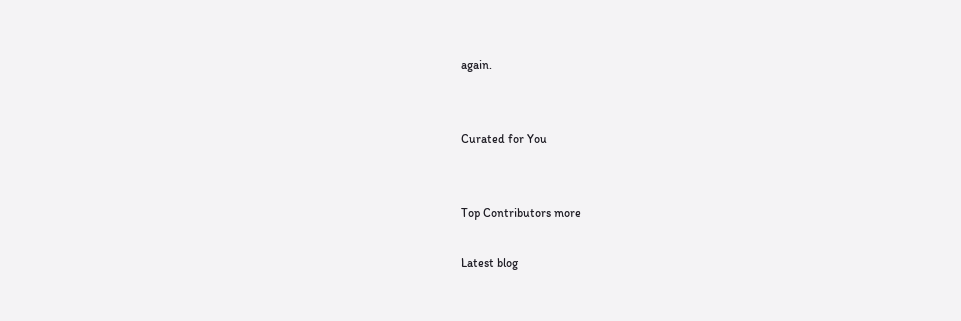again.


Curated for You


Top Contributors more

Latest blog